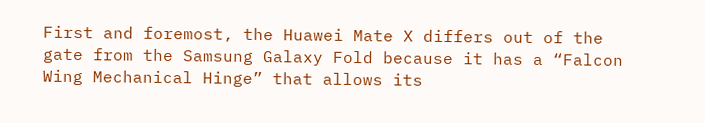First and foremost, the Huawei Mate X differs out of the gate from the Samsung Galaxy Fold because it has a “Falcon Wing Mechanical Hinge” that allows its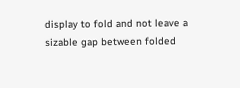display to fold and not leave a sizable gap between folded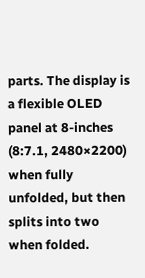parts. The display is a flexible OLED panel at 8-inches (8:7.1, 2480×2200) when fully unfolded, but then splits into two when folded.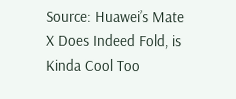Source: Huawei’s Mate X Does Indeed Fold, is Kinda Cool Too